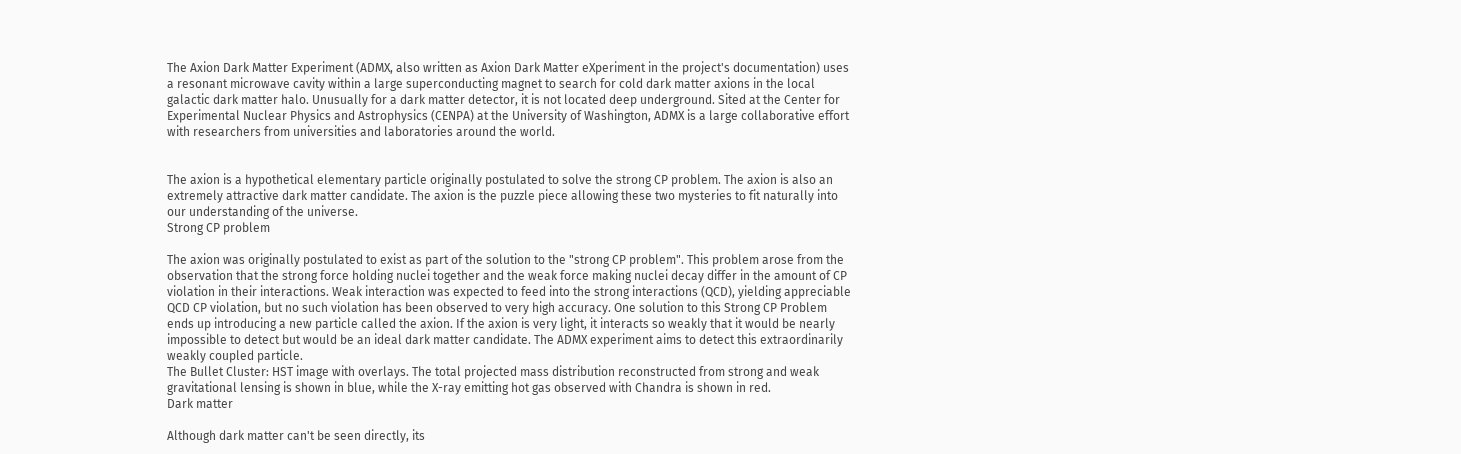The Axion Dark Matter Experiment (ADMX, also written as Axion Dark Matter eXperiment in the project's documentation) uses a resonant microwave cavity within a large superconducting magnet to search for cold dark matter axions in the local galactic dark matter halo. Unusually for a dark matter detector, it is not located deep underground. Sited at the Center for Experimental Nuclear Physics and Astrophysics (CENPA) at the University of Washington, ADMX is a large collaborative effort with researchers from universities and laboratories around the world.


The axion is a hypothetical elementary particle originally postulated to solve the strong CP problem. The axion is also an extremely attractive dark matter candidate. The axion is the puzzle piece allowing these two mysteries to fit naturally into our understanding of the universe.
Strong CP problem

The axion was originally postulated to exist as part of the solution to the "strong CP problem". This problem arose from the observation that the strong force holding nuclei together and the weak force making nuclei decay differ in the amount of CP violation in their interactions. Weak interaction was expected to feed into the strong interactions (QCD), yielding appreciable QCD CP violation, but no such violation has been observed to very high accuracy. One solution to this Strong CP Problem ends up introducing a new particle called the axion. If the axion is very light, it interacts so weakly that it would be nearly impossible to detect but would be an ideal dark matter candidate. The ADMX experiment aims to detect this extraordinarily weakly coupled particle.
The Bullet Cluster: HST image with overlays. The total projected mass distribution reconstructed from strong and weak gravitational lensing is shown in blue, while the X-ray emitting hot gas observed with Chandra is shown in red.
Dark matter

Although dark matter can't be seen directly, its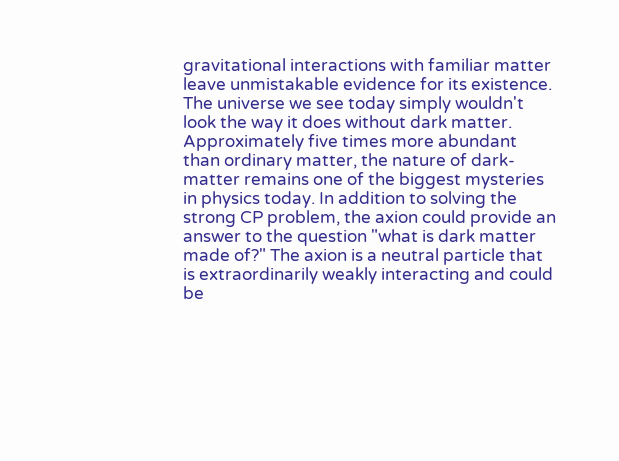gravitational interactions with familiar matter leave unmistakable evidence for its existence. The universe we see today simply wouldn't look the way it does without dark matter. Approximately five times more abundant than ordinary matter, the nature of dark-matter remains one of the biggest mysteries in physics today. In addition to solving the strong CP problem, the axion could provide an answer to the question "what is dark matter made of?" The axion is a neutral particle that is extraordinarily weakly interacting and could be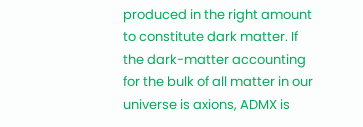produced in the right amount to constitute dark matter. If the dark-matter accounting for the bulk of all matter in our universe is axions, ADMX is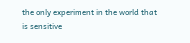the only experiment in the world that is sensitive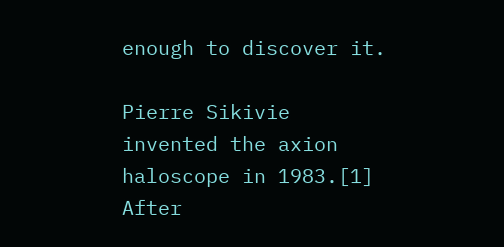enough to discover it.

Pierre Sikivie invented the axion haloscope in 1983.[1] After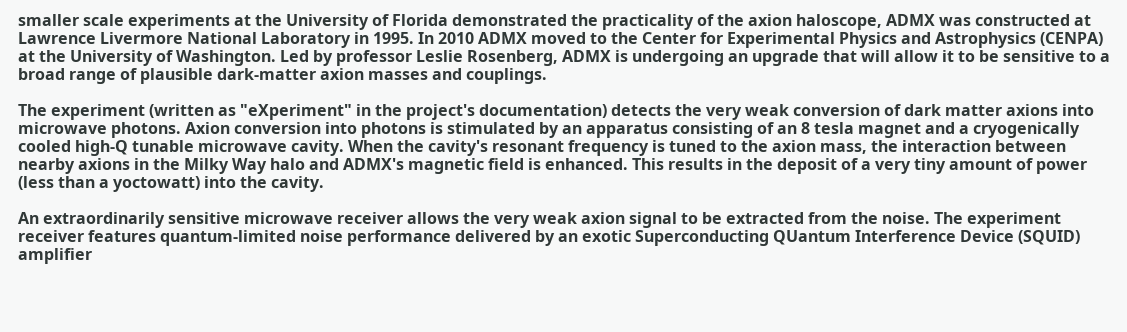smaller scale experiments at the University of Florida demonstrated the practicality of the axion haloscope, ADMX was constructed at Lawrence Livermore National Laboratory in 1995. In 2010 ADMX moved to the Center for Experimental Physics and Astrophysics (CENPA) at the University of Washington. Led by professor Leslie Rosenberg, ADMX is undergoing an upgrade that will allow it to be sensitive to a broad range of plausible dark-matter axion masses and couplings.

The experiment (written as "eXperiment" in the project's documentation) detects the very weak conversion of dark matter axions into microwave photons. Axion conversion into photons is stimulated by an apparatus consisting of an 8 tesla magnet and a cryogenically cooled high-Q tunable microwave cavity. When the cavity's resonant frequency is tuned to the axion mass, the interaction between nearby axions in the Milky Way halo and ADMX's magnetic field is enhanced. This results in the deposit of a very tiny amount of power (less than a yoctowatt) into the cavity.

An extraordinarily sensitive microwave receiver allows the very weak axion signal to be extracted from the noise. The experiment receiver features quantum-limited noise performance delivered by an exotic Superconducting QUantum Interference Device (SQUID) amplifier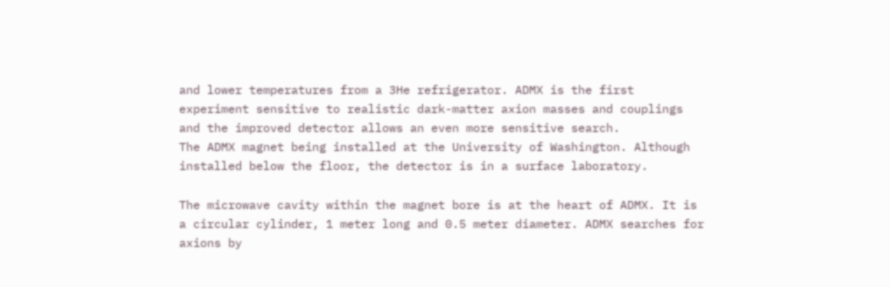and lower temperatures from a 3He refrigerator. ADMX is the first experiment sensitive to realistic dark-matter axion masses and couplings and the improved detector allows an even more sensitive search.
The ADMX magnet being installed at the University of Washington. Although installed below the floor, the detector is in a surface laboratory.

The microwave cavity within the magnet bore is at the heart of ADMX. It is a circular cylinder, 1 meter long and 0.5 meter diameter. ADMX searches for axions by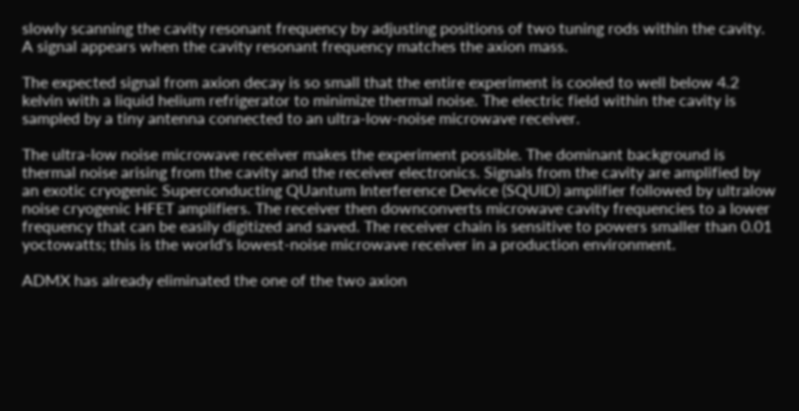slowly scanning the cavity resonant frequency by adjusting positions of two tuning rods within the cavity. A signal appears when the cavity resonant frequency matches the axion mass.

The expected signal from axion decay is so small that the entire experiment is cooled to well below 4.2 kelvin with a liquid helium refrigerator to minimize thermal noise. The electric field within the cavity is sampled by a tiny antenna connected to an ultra-low-noise microwave receiver.

The ultra-low noise microwave receiver makes the experiment possible. The dominant background is thermal noise arising from the cavity and the receiver electronics. Signals from the cavity are amplified by an exotic cryogenic Superconducting QUantum Interference Device (SQUID) amplifier followed by ultralow noise cryogenic HFET amplifiers. The receiver then downconverts microwave cavity frequencies to a lower frequency that can be easily digitized and saved. The receiver chain is sensitive to powers smaller than 0.01 yoctowatts; this is the world's lowest-noise microwave receiver in a production environment.

ADMX has already eliminated the one of the two axion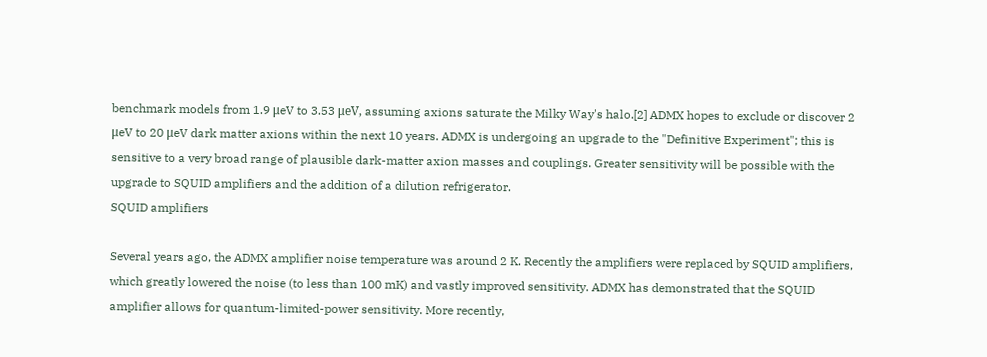benchmark models from 1.9 μeV to 3.53 μeV, assuming axions saturate the Milky Way's halo.[2] ADMX hopes to exclude or discover 2 μeV to 20 μeV dark matter axions within the next 10 years. ADMX is undergoing an upgrade to the "Definitive Experiment"; this is sensitive to a very broad range of plausible dark-matter axion masses and couplings. Greater sensitivity will be possible with the upgrade to SQUID amplifiers and the addition of a dilution refrigerator.
SQUID amplifiers

Several years ago, the ADMX amplifier noise temperature was around 2 K. Recently the amplifiers were replaced by SQUID amplifiers, which greatly lowered the noise (to less than 100 mK) and vastly improved sensitivity. ADMX has demonstrated that the SQUID amplifier allows for quantum-limited-power sensitivity. More recently,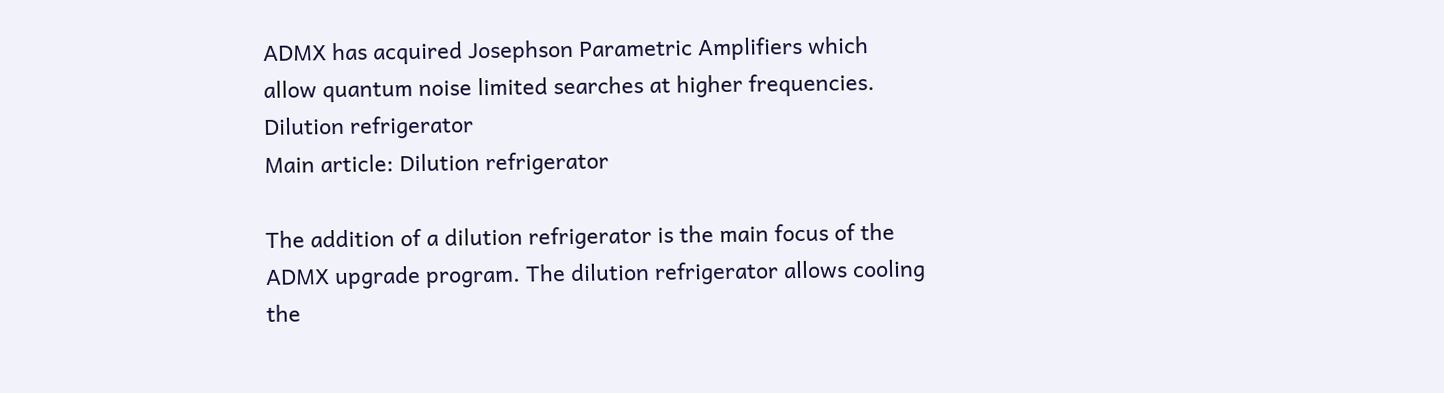ADMX has acquired Josephson Parametric Amplifiers which allow quantum noise limited searches at higher frequencies.
Dilution refrigerator
Main article: Dilution refrigerator

The addition of a dilution refrigerator is the main focus of the ADMX upgrade program. The dilution refrigerator allows cooling the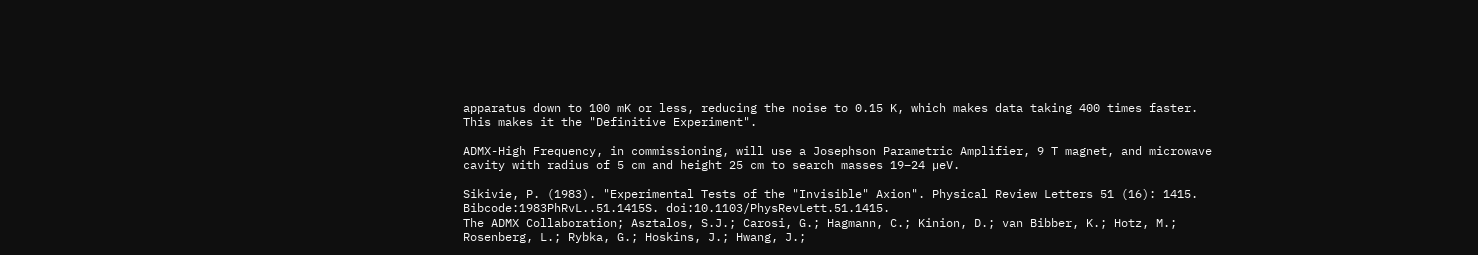apparatus down to 100 mK or less, reducing the noise to 0.15 K, which makes data taking 400 times faster. This makes it the "Definitive Experiment".

ADMX-High Frequency, in commissioning, will use a Josephson Parametric Amplifier, 9 T magnet, and microwave cavity with radius of 5 cm and height 25 cm to search masses 19–24 µeV.

Sikivie, P. (1983). "Experimental Tests of the "Invisible" Axion". Physical Review Letters 51 (16): 1415. Bibcode:1983PhRvL..51.1415S. doi:10.1103/PhysRevLett.51.1415.
The ADMX Collaboration; Asztalos, S.J.; Carosi, G.; Hagmann, C.; Kinion, D.; van Bibber, K.; Hotz, M.; Rosenberg, L.; Rybka, G.; Hoskins, J.; Hwang, J.;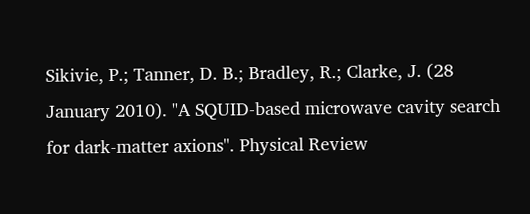Sikivie, P.; Tanner, D. B.; Bradley, R.; Clarke, J. (28 January 2010). "A SQUID-based microwave cavity search for dark-matter axions". Physical Review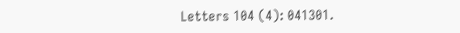Letters 104 (4): 041301.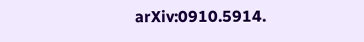arXiv:0910.5914.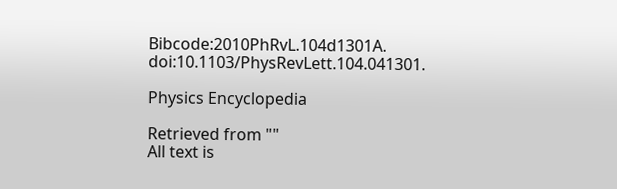Bibcode:2010PhRvL.104d1301A. doi:10.1103/PhysRevLett.104.041301.

Physics Encyclopedia

Retrieved from ""
All text is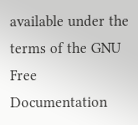available under the terms of the GNU Free Documentation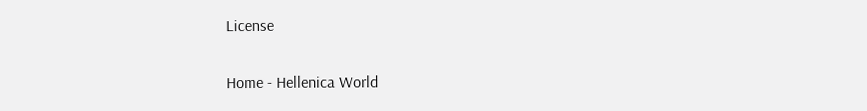License

Home - Hellenica World